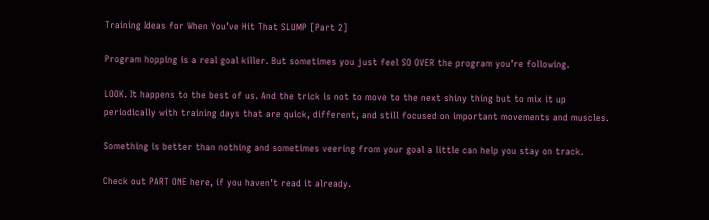Training Ideas for When You’ve Hit That SLUMP [Part 2]

Program hopping is a real goal killer. But sometimes you just feel SO OVER the program you’re following.

LOOK. It happens to the best of us. And the trick is not to move to the next shiny thing but to mix it up periodically with training days that are quick, different, and still focused on important movements and muscles.

Something is better than nothing and sometimes veering from your goal a little can help you stay on track.

Check out PART ONE here, if you haven’t read it already.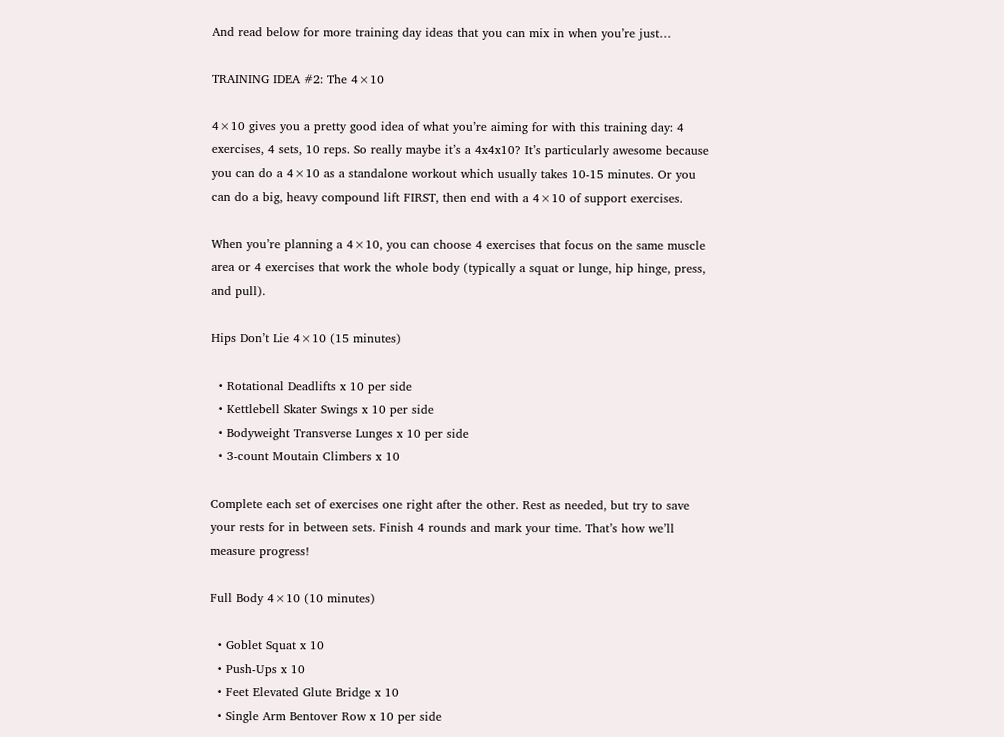And read below for more training day ideas that you can mix in when you’re just…

TRAINING IDEA #2: The 4×10

4×10 gives you a pretty good idea of what you’re aiming for with this training day: 4 exercises, 4 sets, 10 reps. So really maybe it’s a 4x4x10? It’s particularly awesome because you can do a 4×10 as a standalone workout which usually takes 10-15 minutes. Or you can do a big, heavy compound lift FIRST, then end with a 4×10 of support exercises.

When you’re planning a 4×10, you can choose 4 exercises that focus on the same muscle area or 4 exercises that work the whole body (typically a squat or lunge, hip hinge, press, and pull).

Hips Don’t Lie 4×10 (15 minutes)

  • Rotational Deadlifts x 10 per side
  • Kettlebell Skater Swings x 10 per side
  • Bodyweight Transverse Lunges x 10 per side
  • 3-count Moutain Climbers x 10

Complete each set of exercises one right after the other. Rest as needed, but try to save your rests for in between sets. Finish 4 rounds and mark your time. That’s how we’ll measure progress!

Full Body 4×10 (10 minutes)

  • Goblet Squat x 10
  • Push-Ups x 10
  • Feet Elevated Glute Bridge x 10
  • Single Arm Bentover Row x 10 per side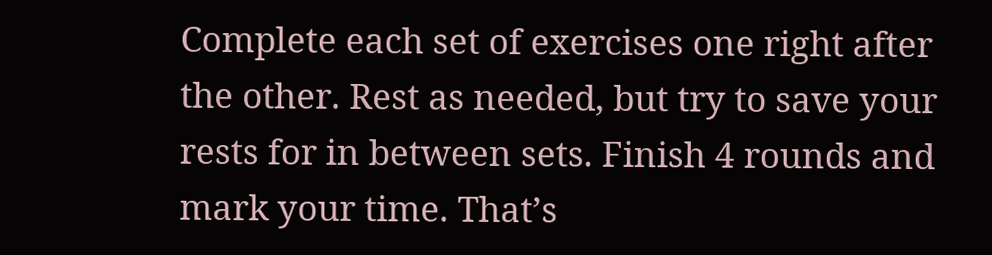Complete each set of exercises one right after the other. Rest as needed, but try to save your rests for in between sets. Finish 4 rounds and mark your time. That’s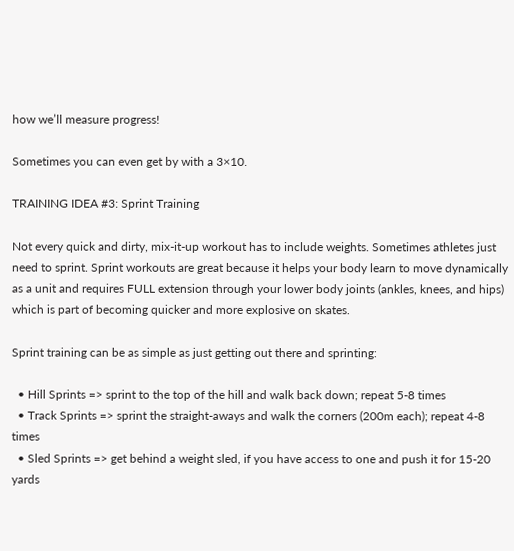how we’ll measure progress!

Sometimes you can even get by with a 3×10.

TRAINING IDEA #3: Sprint Training

Not every quick and dirty, mix-it-up workout has to include weights. Sometimes athletes just need to sprint. Sprint workouts are great because it helps your body learn to move dynamically as a unit and requires FULL extension through your lower body joints (ankles, knees, and hips) which is part of becoming quicker and more explosive on skates.

Sprint training can be as simple as just getting out there and sprinting:

  • Hill Sprints => sprint to the top of the hill and walk back down; repeat 5-8 times
  • Track Sprints => sprint the straight-aways and walk the corners (200m each); repeat 4-8 times
  • Sled Sprints => get behind a weight sled, if you have access to one and push it for 15-20 yards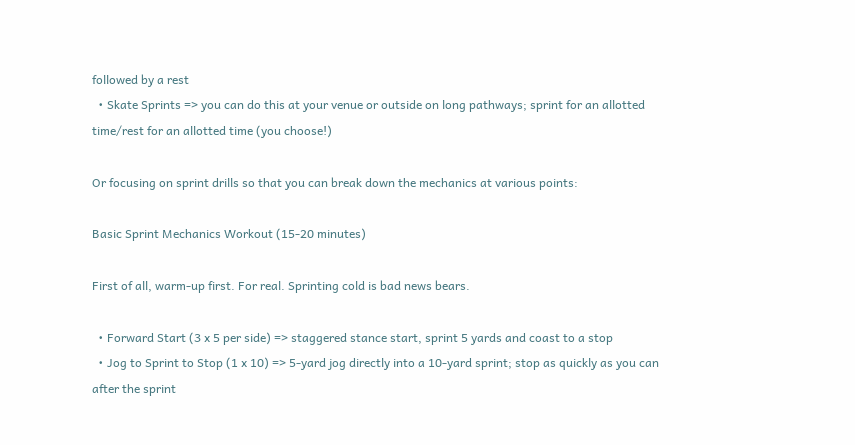followed by a rest
  • Skate Sprints => you can do this at your venue or outside on long pathways; sprint for an allotted time/rest for an allotted time (you choose!)

Or focusing on sprint drills so that you can break down the mechanics at various points:

Basic Sprint Mechanics Workout (15-20 minutes)

First of all, warm-up first. For real. Sprinting cold is bad news bears.

  • Forward Start (3 x 5 per side) => staggered stance start, sprint 5 yards and coast to a stop
  • Jog to Sprint to Stop (1 x 10) => 5-yard jog directly into a 10-yard sprint; stop as quickly as you can after the sprint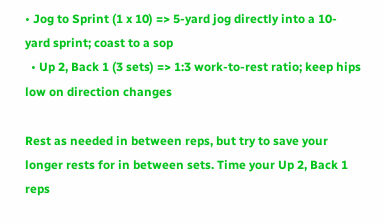• Jog to Sprint (1 x 10) => 5-yard jog directly into a 10-yard sprint; coast to a sop
  • Up 2, Back 1 (3 sets) => 1:3 work-to-rest ratio; keep hips low on direction changes

Rest as needed in between reps, but try to save your longer rests for in between sets. Time your Up 2, Back 1 reps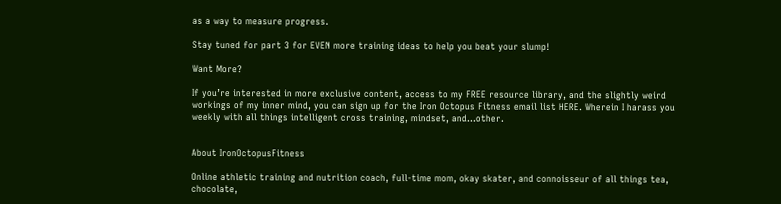as a way to measure progress.

Stay tuned for part 3 for EVEN more training ideas to help you beat your slump!

Want More?

If you’re interested in more exclusive content, access to my FREE resource library, and the slightly weird workings of my inner mind, you can sign up for the Iron Octopus Fitness email list HERE. Wherein I harass you weekly with all things intelligent cross training, mindset, and…other.


About IronOctopusFitness

Online athletic training and nutrition coach, full-time mom, okay skater, and connoisseur of all things tea, chocolate,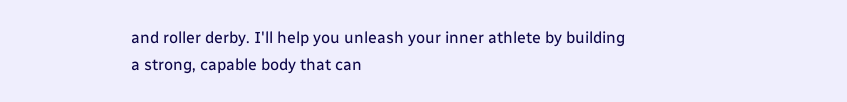and roller derby. I'll help you unleash your inner athlete by building a strong, capable body that can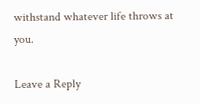withstand whatever life throws at you.

Leave a Reply